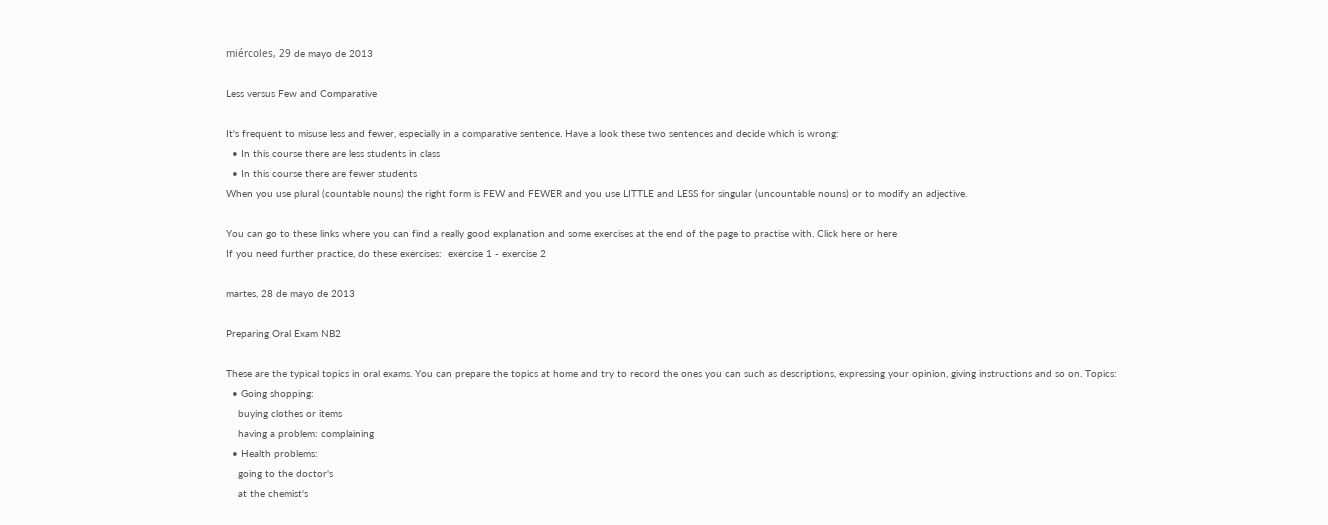miércoles, 29 de mayo de 2013

Less versus Few and Comparative

It's frequent to misuse less and fewer, especially in a comparative sentence. Have a look these two sentences and decide which is wrong:
  • In this course there are less students in class
  • In this course there are fewer students
When you use plural (countable nouns) the right form is FEW and FEWER and you use LITTLE and LESS for singular (uncountable nouns) or to modify an adjective.

You can go to these links where you can find a really good explanation and some exercises at the end of the page to practise with. Click here or here
If you need further practice, do these exercises:  exercise 1 - exercise 2

martes, 28 de mayo de 2013

Preparing Oral Exam NB2

These are the typical topics in oral exams. You can prepare the topics at home and try to record the ones you can such as descriptions, expressing your opinion, giving instructions and so on. Topics:
  • Going shopping:
    buying clothes or items
    having a problem: complaining
  • Health problems:
    going to the doctor's
    at the chemist's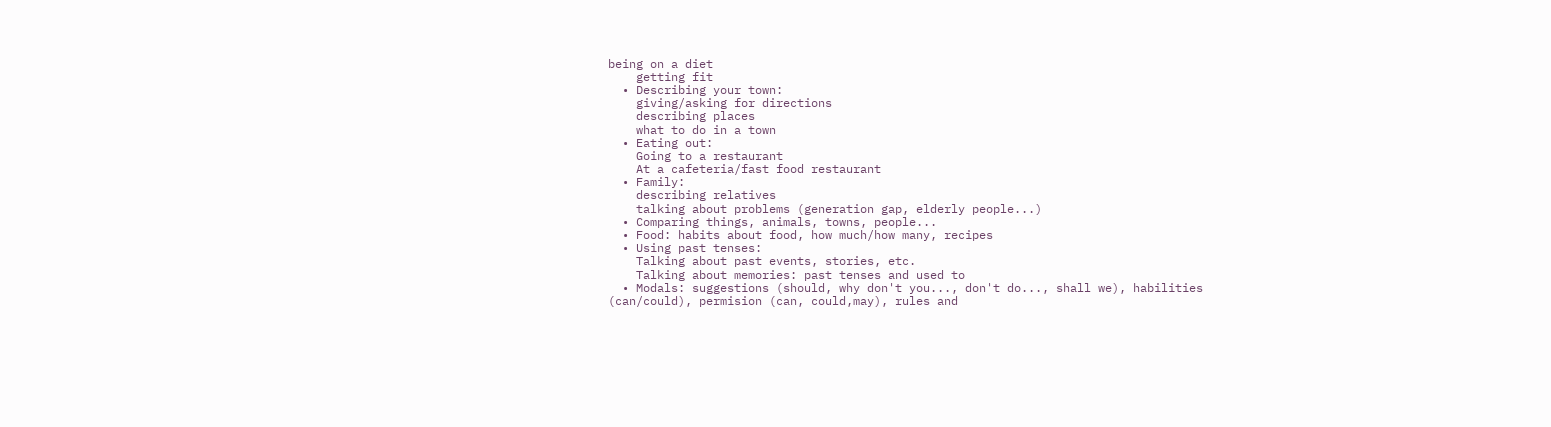being on a diet
    getting fit
  • Describing your town:
    giving/asking for directions
    describing places
    what to do in a town
  • Eating out:
    Going to a restaurant
    At a cafeteria/fast food restaurant
  • Family:
    describing relatives
    talking about problems (generation gap, elderly people...)
  • Comparing things, animals, towns, people...
  • Food: habits about food, how much/how many, recipes
  • Using past tenses:
    Talking about past events, stories, etc.
    Talking about memories: past tenses and used to
  • Modals: suggestions (should, why don't you..., don't do..., shall we), habilities (can/could), permision (can, could,may), rules and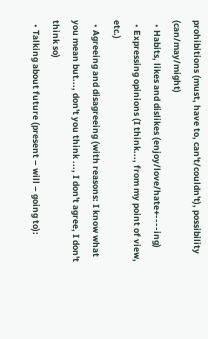prohibitions (must, have to, can't/couldn't), possibility (can/may/might)
  • Habits, likes and dislikes (enjoy/love/hate+----ing)
  • Expressing opinions (I think..., from my point of view, etc.)
  • Agreeing and disagreeing (with reasons: I know what you mean but..., don't you think ..., I don't agree, I don't think so)
  • Talking about future (present – will – going to):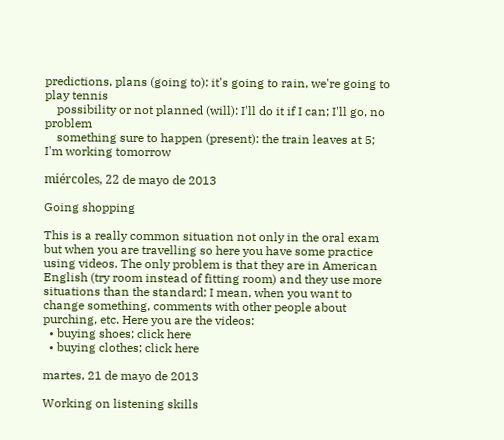predictions, plans (going to): it's going to rain, we're going to play tennis
    possibility or not planned (will): I'll do it if I can; I'll go, no problem
    something sure to happen (present): the train leaves at 5; I'm working tomorrow

miércoles, 22 de mayo de 2013

Going shopping

This is a really common situation not only in the oral exam but when you are travelling so here you have some practice using videos. The only problem is that they are in American English (try room instead of fitting room) and they use more situations than the standard; I mean, when you want to change something, comments with other people about purching, etc. Here you are the videos:
  • buying shoes; click here
  • buying clothes; click here

martes, 21 de mayo de 2013

Working on listening skills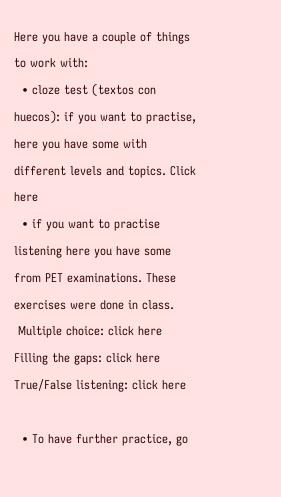Here you have a couple of things to work with:
  • cloze test (textos con huecos): if you want to practise, here you have some with different levels and topics. Click here
  • if you want to practise listening here you have some from PET examinations. These exercises were done in class.
 Multiple choice: click here
Filling the gaps: click here
True/False listening: click here

  • To have further practice, go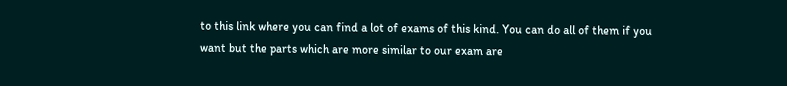to this link where you can find a lot of exams of this kind. You can do all of them if you want but the parts which are more similar to our exam are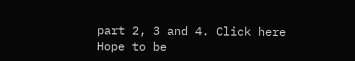part 2, 3 and 4. Click here
Hope to be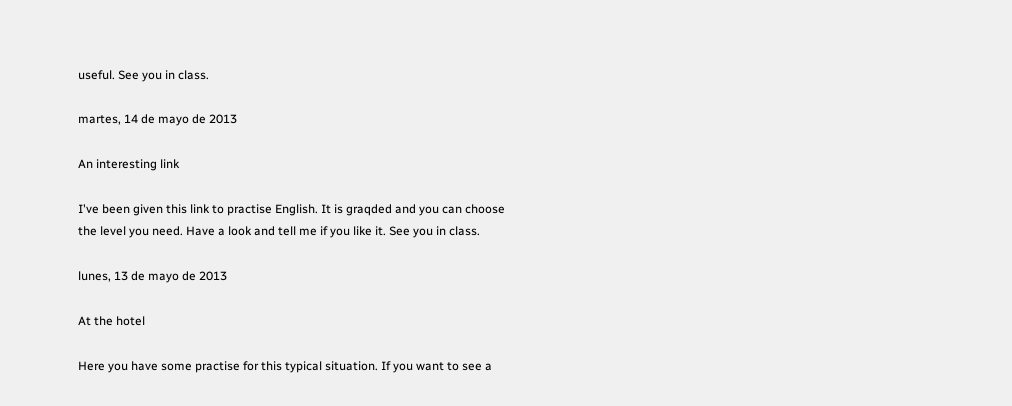useful. See you in class.

martes, 14 de mayo de 2013

An interesting link

I've been given this link to practise English. It is graqded and you can choose the level you need. Have a look and tell me if you like it. See you in class.

lunes, 13 de mayo de 2013

At the hotel

Here you have some practise for this typical situation. If you want to see a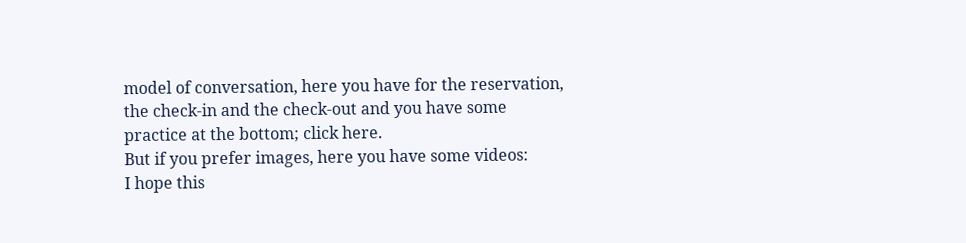model of conversation, here you have for the reservation, the check-in and the check-out and you have some practice at the bottom; click here.
But if you prefer images, here you have some videos:
I hope this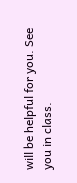will be helpful for you. See you in class.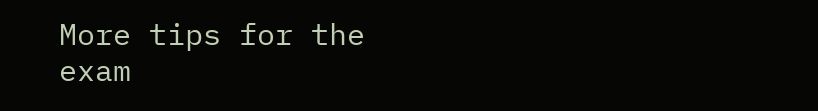More tips for the exam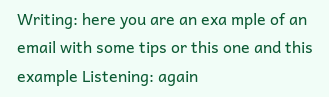Writing: here you are an exa mple of an email with some tips or this one and this example Listening: again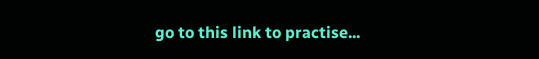go to this link to practise...